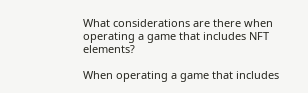What considerations are there when operating a game that includes NFT elements?

When operating a game that includes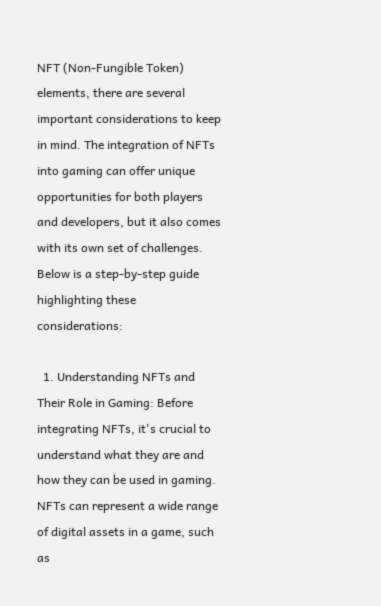NFT (Non-Fungible Token) elements, there are several important considerations to keep in mind. The integration of NFTs into gaming can offer unique opportunities for both players and developers, but it also comes with its own set of challenges. Below is a step-by-step guide highlighting these considerations:

  1. Understanding NFTs and Their Role in Gaming: Before integrating NFTs, it's crucial to understand what they are and how they can be used in gaming. NFTs can represent a wide range of digital assets in a game, such as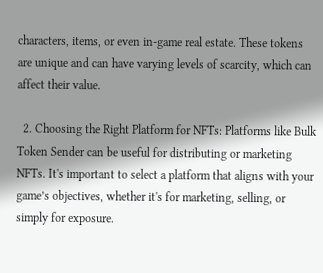characters, items, or even in-game real estate. These tokens are unique and can have varying levels of scarcity, which can affect their value.

  2. Choosing the Right Platform for NFTs: Platforms like Bulk Token Sender can be useful for distributing or marketing NFTs. It's important to select a platform that aligns with your game’s objectives, whether it's for marketing, selling, or simply for exposure.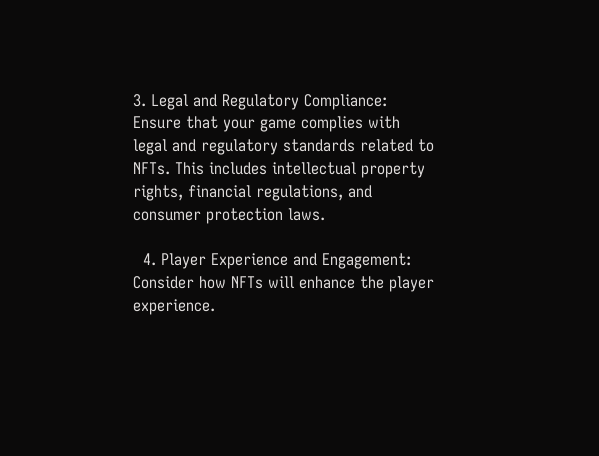3. Legal and Regulatory Compliance: Ensure that your game complies with legal and regulatory standards related to NFTs. This includes intellectual property rights, financial regulations, and consumer protection laws.

  4. Player Experience and Engagement: Consider how NFTs will enhance the player experience.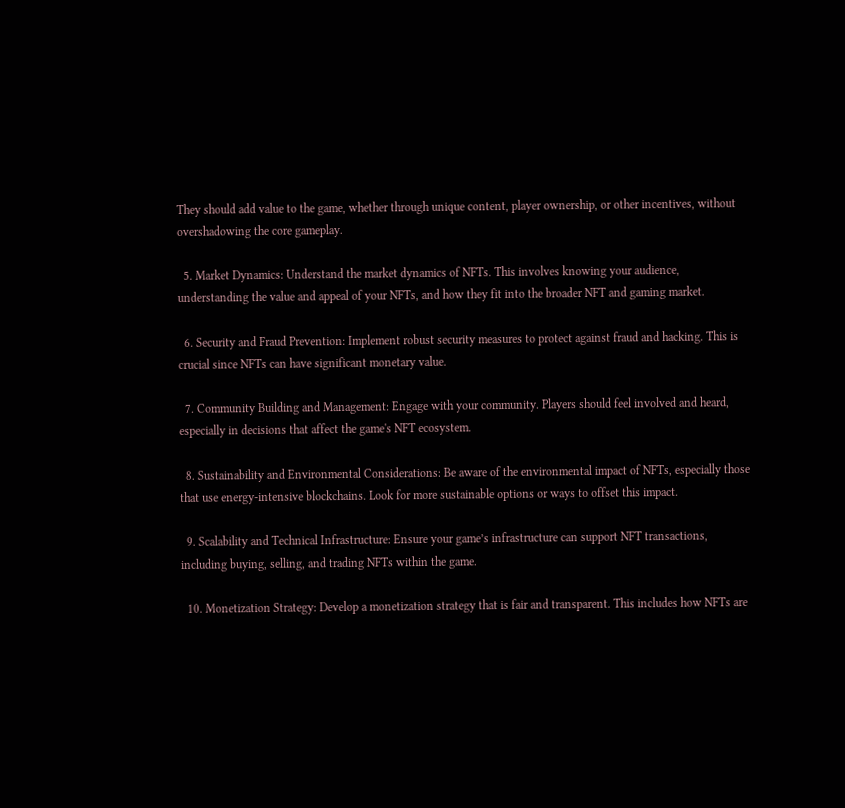They should add value to the game, whether through unique content, player ownership, or other incentives, without overshadowing the core gameplay.

  5. Market Dynamics: Understand the market dynamics of NFTs. This involves knowing your audience, understanding the value and appeal of your NFTs, and how they fit into the broader NFT and gaming market.

  6. Security and Fraud Prevention: Implement robust security measures to protect against fraud and hacking. This is crucial since NFTs can have significant monetary value.

  7. Community Building and Management: Engage with your community. Players should feel involved and heard, especially in decisions that affect the game's NFT ecosystem.

  8. Sustainability and Environmental Considerations: Be aware of the environmental impact of NFTs, especially those that use energy-intensive blockchains. Look for more sustainable options or ways to offset this impact.

  9. Scalability and Technical Infrastructure: Ensure your game’s infrastructure can support NFT transactions, including buying, selling, and trading NFTs within the game.

  10. Monetization Strategy: Develop a monetization strategy that is fair and transparent. This includes how NFTs are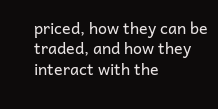priced, how they can be traded, and how they interact with the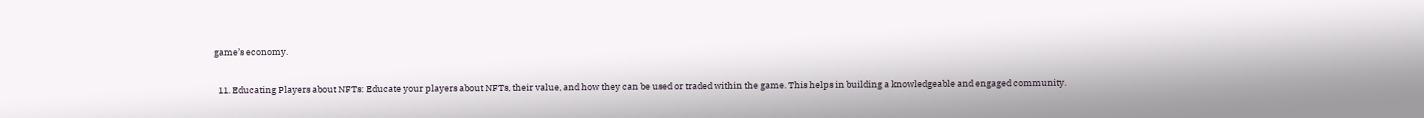game’s economy.

  11. Educating Players about NFTs: Educate your players about NFTs, their value, and how they can be used or traded within the game. This helps in building a knowledgeable and engaged community.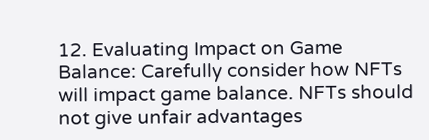12. Evaluating Impact on Game Balance: Carefully consider how NFTs will impact game balance. NFTs should not give unfair advantages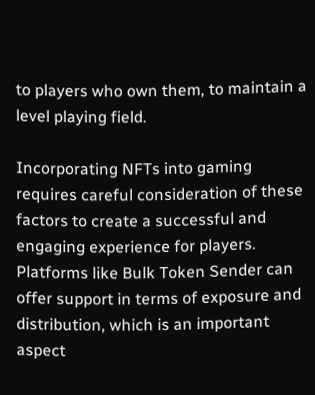to players who own them, to maintain a level playing field.

Incorporating NFTs into gaming requires careful consideration of these factors to create a successful and engaging experience for players. Platforms like Bulk Token Sender can offer support in terms of exposure and distribution, which is an important aspect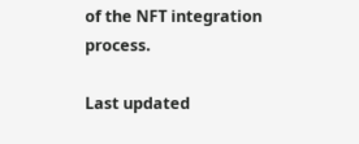of the NFT integration process.

Last updated